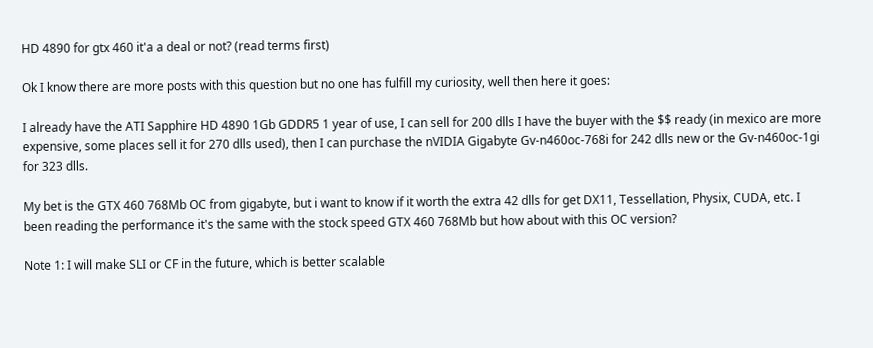HD 4890 for gtx 460 it'a a deal or not? (read terms first)

Ok I know there are more posts with this question but no one has fulfill my curiosity, well then here it goes:

I already have the ATI Sapphire HD 4890 1Gb GDDR5 1 year of use, I can sell for 200 dlls I have the buyer with the $$ ready (in mexico are more expensive, some places sell it for 270 dlls used), then I can purchase the nVIDIA Gigabyte Gv-n460oc-768i for 242 dlls new or the Gv-n460oc-1gi for 323 dlls.

My bet is the GTX 460 768Mb OC from gigabyte, but i want to know if it worth the extra 42 dlls for get DX11, Tessellation, Physix, CUDA, etc. I been reading the performance it's the same with the stock speed GTX 460 768Mb but how about with this OC version?

Note 1: I will make SLI or CF in the future, which is better scalable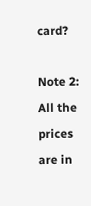card?

Note 2: All the prices are in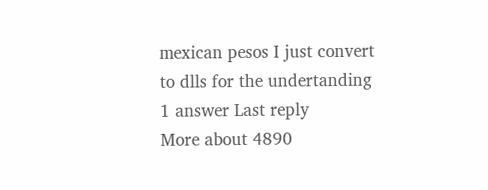mexican pesos I just convert to dlls for the undertanding
1 answer Last reply
More about 4890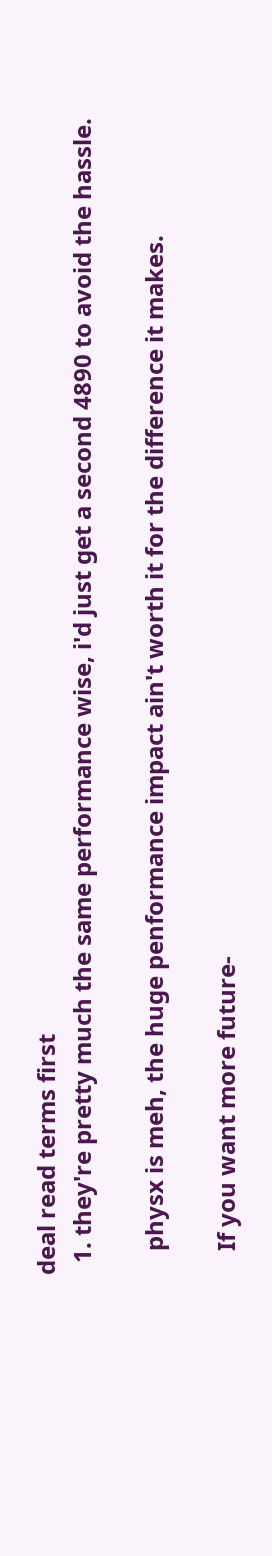deal read terms first
  1. they're pretty much the same performance wise, i'd just get a second 4890 to avoid the hassle.

    physx is meh, the huge penformance impact ain't worth it for the difference it makes.

    If you want more future-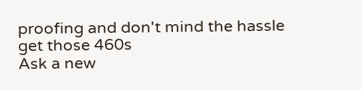proofing and don't mind the hassle get those 460s
Ask a new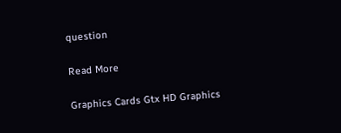question

Read More

Graphics Cards Gtx HD Graphics